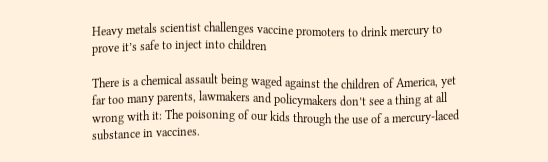Heavy metals scientist challenges vaccine promoters to drink mercury to prove it’s safe to inject into children

There is a chemical assault being waged against the children of America, yet far too many parents, lawmakers and policymakers don’t see a thing at all wrong with it: The poisoning of our kids through the use of a mercury-laced substance in vaccines.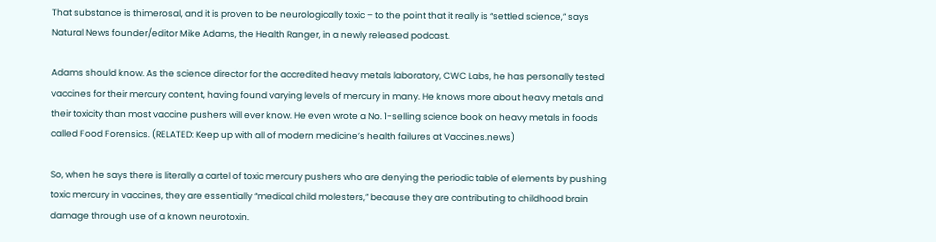That substance is thimerosal, and it is proven to be neurologically toxic – to the point that it really is “settled science,” says Natural News founder/editor Mike Adams, the Health Ranger, in a newly released podcast.

Adams should know. As the science director for the accredited heavy metals laboratory, CWC Labs, he has personally tested vaccines for their mercury content, having found varying levels of mercury in many. He knows more about heavy metals and their toxicity than most vaccine pushers will ever know. He even wrote a No. 1-selling science book on heavy metals in foods called Food Forensics. (RELATED: Keep up with all of modern medicine’s health failures at Vaccines.news)

So, when he says there is literally a cartel of toxic mercury pushers who are denying the periodic table of elements by pushing toxic mercury in vaccines, they are essentially “medical child molesters,” because they are contributing to childhood brain damage through use of a known neurotoxin.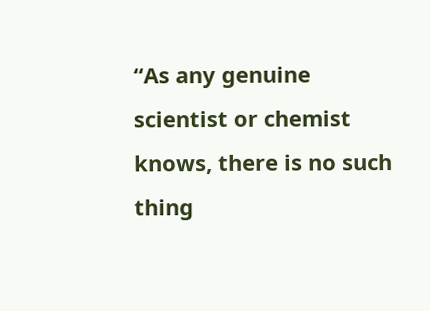“As any genuine scientist or chemist knows, there is no such thing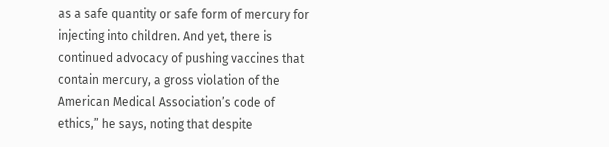as a safe quantity or safe form of mercury for injecting into children. And yet, there is continued advocacy of pushing vaccines that contain mercury, a gross violation of the American Medical Association’s code of ethics,” he says, noting that despite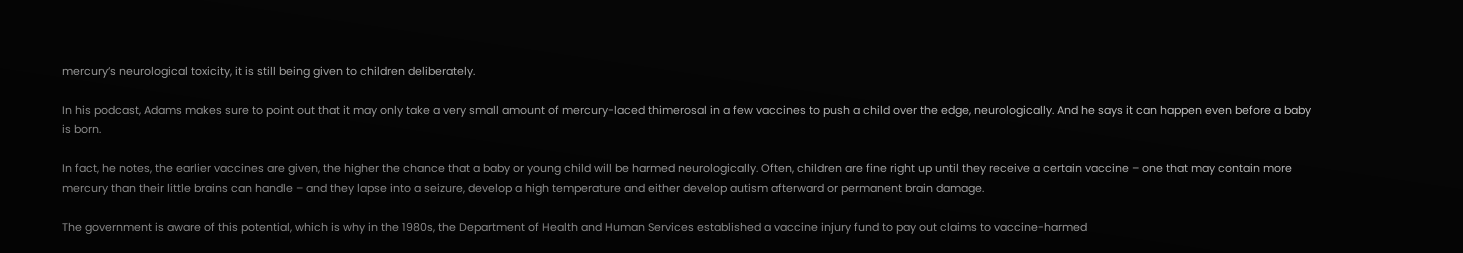mercury’s neurological toxicity, it is still being given to children deliberately.

In his podcast, Adams makes sure to point out that it may only take a very small amount of mercury-laced thimerosal in a few vaccines to push a child over the edge, neurologically. And he says it can happen even before a baby is born.

In fact, he notes, the earlier vaccines are given, the higher the chance that a baby or young child will be harmed neurologically. Often, children are fine right up until they receive a certain vaccine – one that may contain more mercury than their little brains can handle – and they lapse into a seizure, develop a high temperature and either develop autism afterward or permanent brain damage.

The government is aware of this potential, which is why in the 1980s, the Department of Health and Human Services established a vaccine injury fund to pay out claims to vaccine-harmed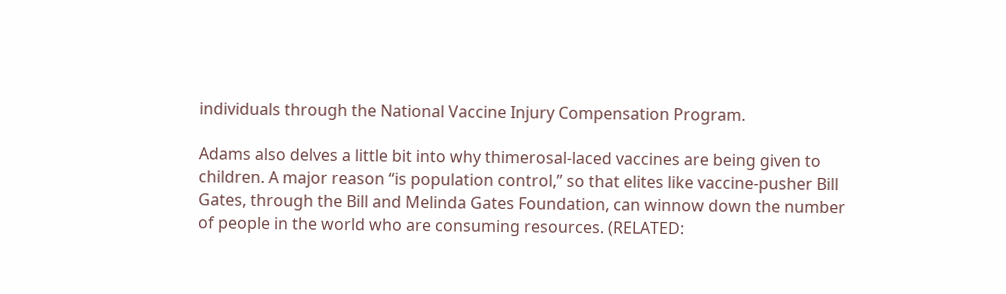individuals through the National Vaccine Injury Compensation Program.

Adams also delves a little bit into why thimerosal-laced vaccines are being given to children. A major reason “is population control,” so that elites like vaccine-pusher Bill Gates, through the Bill and Melinda Gates Foundation, can winnow down the number of people in the world who are consuming resources. (RELATED: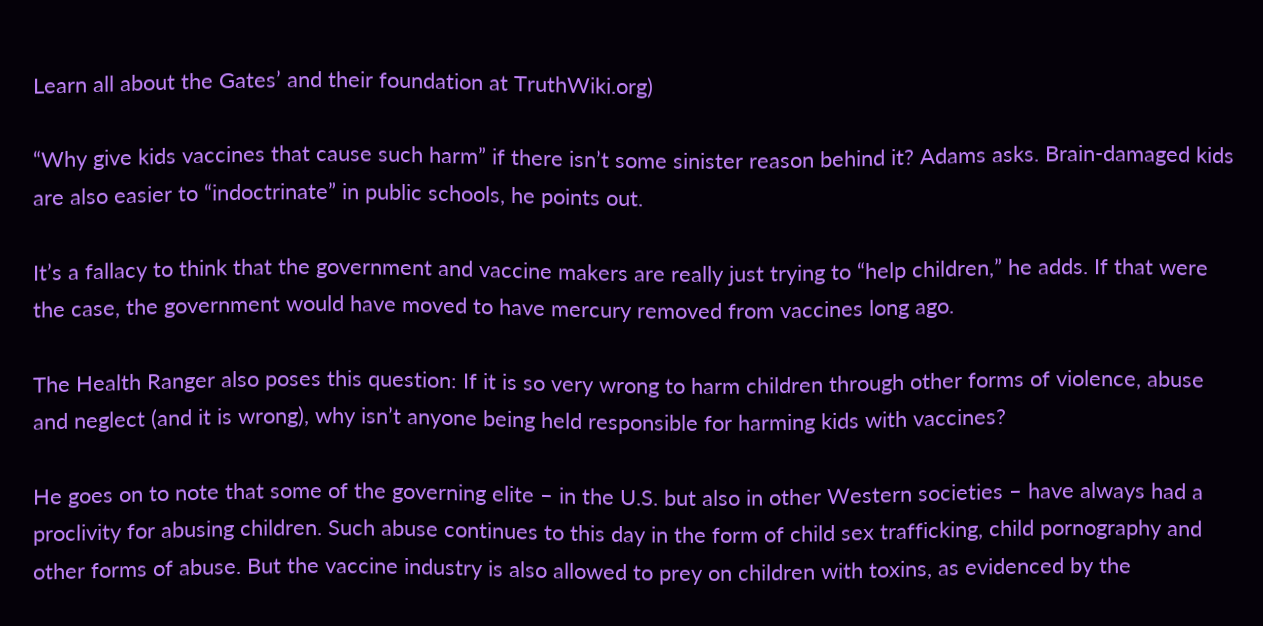Learn all about the Gates’ and their foundation at TruthWiki.org)

“Why give kids vaccines that cause such harm” if there isn’t some sinister reason behind it? Adams asks. Brain-damaged kids are also easier to “indoctrinate” in public schools, he points out.

It’s a fallacy to think that the government and vaccine makers are really just trying to “help children,” he adds. If that were the case, the government would have moved to have mercury removed from vaccines long ago.

The Health Ranger also poses this question: If it is so very wrong to harm children through other forms of violence, abuse and neglect (and it is wrong), why isn’t anyone being held responsible for harming kids with vaccines?

He goes on to note that some of the governing elite – in the U.S. but also in other Western societies – have always had a proclivity for abusing children. Such abuse continues to this day in the form of child sex trafficking, child pornography and other forms of abuse. But the vaccine industry is also allowed to prey on children with toxins, as evidenced by the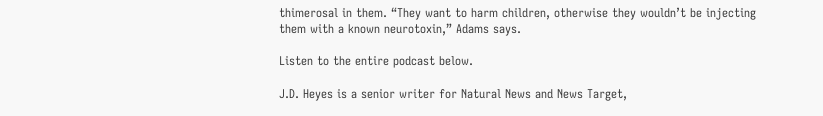thimerosal in them. “They want to harm children, otherwise they wouldn’t be injecting them with a known neurotoxin,” Adams says.

Listen to the entire podcast below.

J.D. Heyes is a senior writer for Natural News and News Target,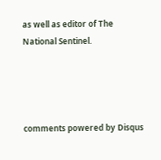as well as editor of The National Sentinel.




comments powered by Disqus